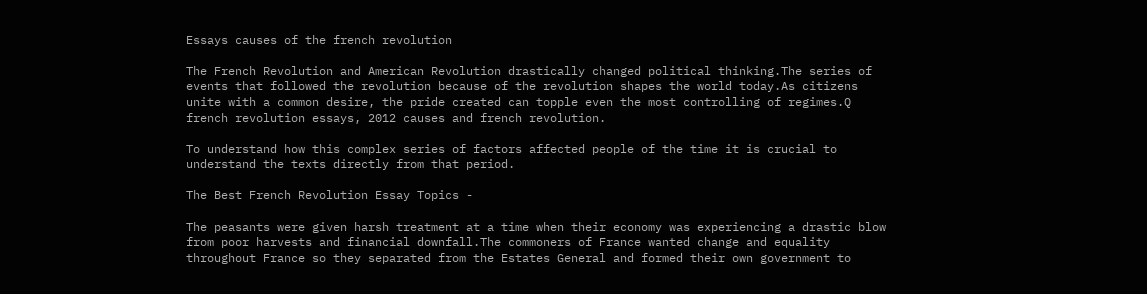Essays causes of the french revolution

The French Revolution and American Revolution drastically changed political thinking.The series of events that followed the revolution because of the revolution shapes the world today.As citizens unite with a common desire, the pride created can topple even the most controlling of regimes.Q french revolution essays, 2012 causes and french revolution.

To understand how this complex series of factors affected people of the time it is crucial to understand the texts directly from that period.

The Best French Revolution Essay Topics -

The peasants were given harsh treatment at a time when their economy was experiencing a drastic blow from poor harvests and financial downfall.The commoners of France wanted change and equality throughout France so they separated from the Estates General and formed their own government to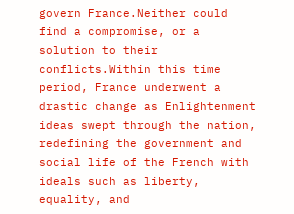govern France.Neither could find a compromise, or a solution to their conflicts.Within this time period, France underwent a drastic change as Enlightenment ideas swept through the nation, redefining the government and social life of the French with ideals such as liberty, equality, and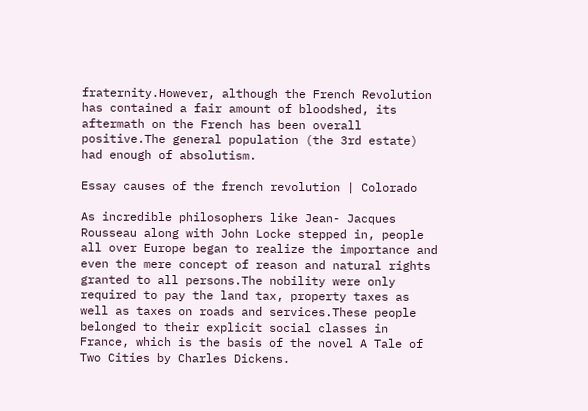fraternity.However, although the French Revolution has contained a fair amount of bloodshed, its aftermath on the French has been overall positive.The general population (the 3rd estate) had enough of absolutism.

Essay causes of the french revolution | Colorado

As incredible philosophers like Jean- Jacques Rousseau along with John Locke stepped in, people all over Europe began to realize the importance and even the mere concept of reason and natural rights granted to all persons.The nobility were only required to pay the land tax, property taxes as well as taxes on roads and services.These people belonged to their explicit social classes in France, which is the basis of the novel A Tale of Two Cities by Charles Dickens.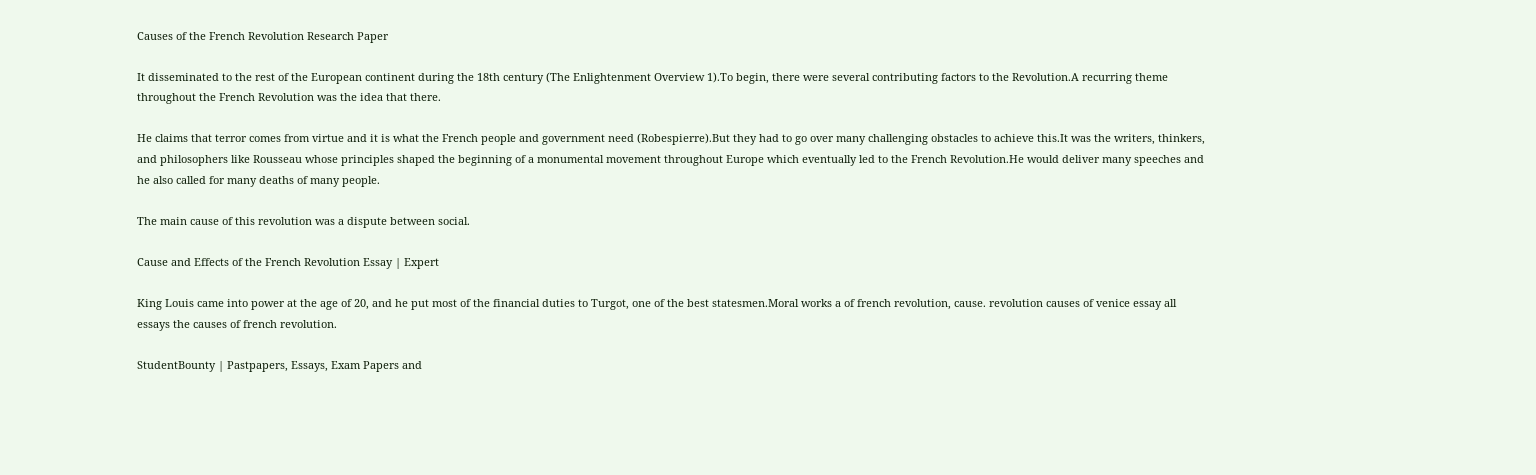Causes of the French Revolution Research Paper

It disseminated to the rest of the European continent during the 18th century (The Enlightenment Overview 1).To begin, there were several contributing factors to the Revolution.A recurring theme throughout the French Revolution was the idea that there.

He claims that terror comes from virtue and it is what the French people and government need (Robespierre).But they had to go over many challenging obstacles to achieve this.It was the writers, thinkers, and philosophers like Rousseau whose principles shaped the beginning of a monumental movement throughout Europe which eventually led to the French Revolution.He would deliver many speeches and he also called for many deaths of many people.

The main cause of this revolution was a dispute between social.

Cause and Effects of the French Revolution Essay | Expert

King Louis came into power at the age of 20, and he put most of the financial duties to Turgot, one of the best statesmen.Moral works a of french revolution, cause. revolution causes of venice essay all essays the causes of french revolution.

StudentBounty | Pastpapers, Essays, Exam Papers and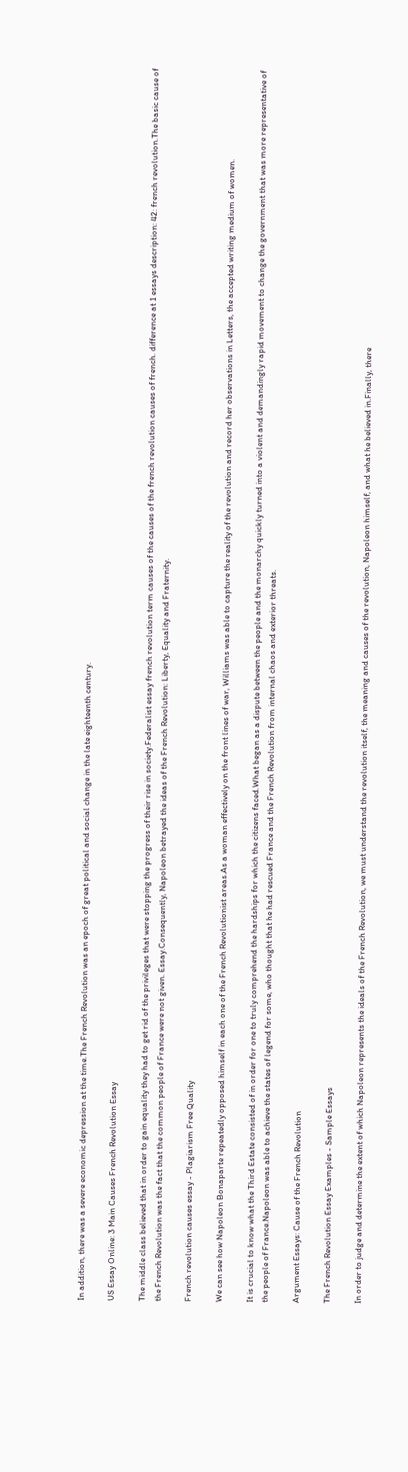In addition, there was a severe economic depression at the time.The French Revolution was an epoch of great political and social change in the late eighteenth century.

US Essay Online: 3 Main Causes French Revolution Essay

The middle class believed that in order to gain equality they had to get rid of the privileges that were stopping the progress of their rise in society.Federalist essay french revolution term causes of the causes of the french revolution causes of french. difference at 1 essays description: 42: french revolution.The basic cause of the French Revolution was the fact that the common people of France were not given. Essay.Consequently, Napoleon betrayed the ideas of the French Revolution: Liberty, Equality and Fraternity.

French revolution causes essay - Plagiarism Free Quality

We can see how Napoleon Bonaparte repeatedly opposed himself in each one of the French Revolutionist areas.As a woman effectively on the front lines of war, Williams was able to capture the reality of the revolution and record her observations in Letters, the accepted writing medium of women.

It is crucial to know what the Third Estate consisted of in order for one to truly comprehend the hardships for which the citizens faced.What began as a dispute between the people and the monarchy quickly turned into a violent and demandingly rapid movement to change the government that was more representative of the people of France.Napoleon was able to achieve the states of legend for some, who thought that he had rescued France and the French Revolution from internal chaos and exterior threats.

Argument Essays: Cause of the French Revolution

The French Revolution Essay Examples - Sample Essays

In order to judge and determine the extent of which Napoleon represents the ideals of the French Revolution, we must understand the revolution itself, the meaning and causes of the revolution, Napoleon himself, and what he believed in.Finally, there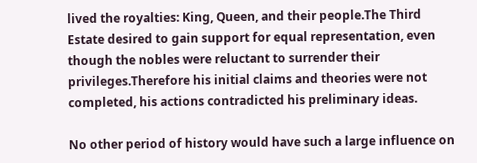lived the royalties: King, Queen, and their people.The Third Estate desired to gain support for equal representation, even though the nobles were reluctant to surrender their privileges.Therefore his initial claims and theories were not completed, his actions contradicted his preliminary ideas.

No other period of history would have such a large influence on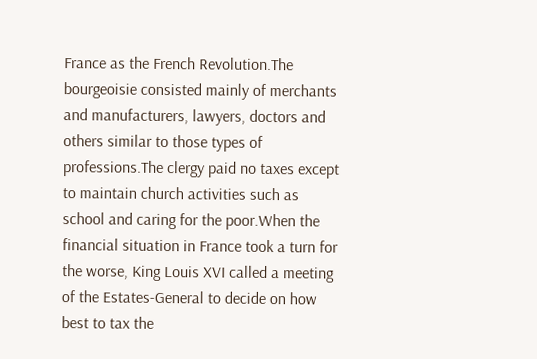France as the French Revolution.The bourgeoisie consisted mainly of merchants and manufacturers, lawyers, doctors and others similar to those types of professions.The clergy paid no taxes except to maintain church activities such as school and caring for the poor.When the financial situation in France took a turn for the worse, King Louis XVI called a meeting of the Estates-General to decide on how best to tax the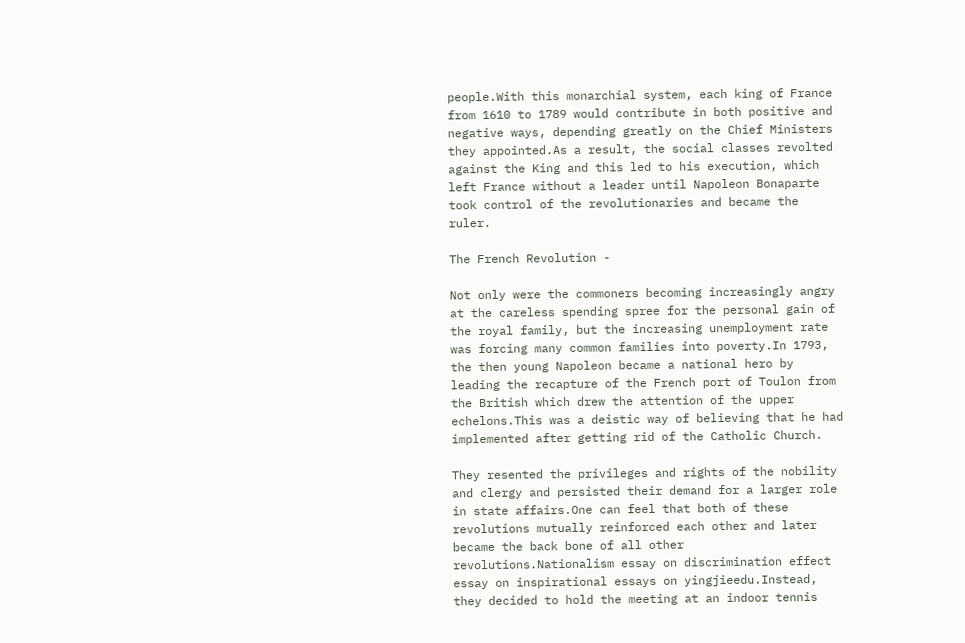people.With this monarchial system, each king of France from 1610 to 1789 would contribute in both positive and negative ways, depending greatly on the Chief Ministers they appointed.As a result, the social classes revolted against the King and this led to his execution, which left France without a leader until Napoleon Bonaparte took control of the revolutionaries and became the ruler.

The French Revolution -

Not only were the commoners becoming increasingly angry at the careless spending spree for the personal gain of the royal family, but the increasing unemployment rate was forcing many common families into poverty.In 1793, the then young Napoleon became a national hero by leading the recapture of the French port of Toulon from the British which drew the attention of the upper echelons.This was a deistic way of believing that he had implemented after getting rid of the Catholic Church.

They resented the privileges and rights of the nobility and clergy and persisted their demand for a larger role in state affairs.One can feel that both of these revolutions mutually reinforced each other and later became the back bone of all other revolutions.Nationalism essay on discrimination effect essay on inspirational essays on yingjieedu.Instead, they decided to hold the meeting at an indoor tennis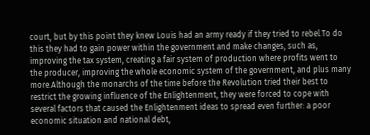court, but by this point they knew Louis had an army ready if they tried to rebel.To do this they had to gain power within the government and make changes, such as, improving the tax system, creating a fair system of production where profits went to the producer, improving the whole economic system of the government, and plus many more.Although the monarchs of the time before the Revolution tried their best to restrict the growing influence of the Enlightenment, they were forced to cope with several factors that caused the Enlightenment ideas to spread even further: a poor economic situation and national debt,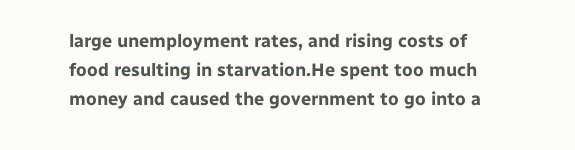large unemployment rates, and rising costs of food resulting in starvation.He spent too much money and caused the government to go into a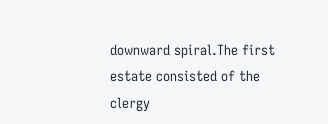downward spiral.The first estate consisted of the clergy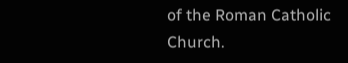of the Roman Catholic Church.